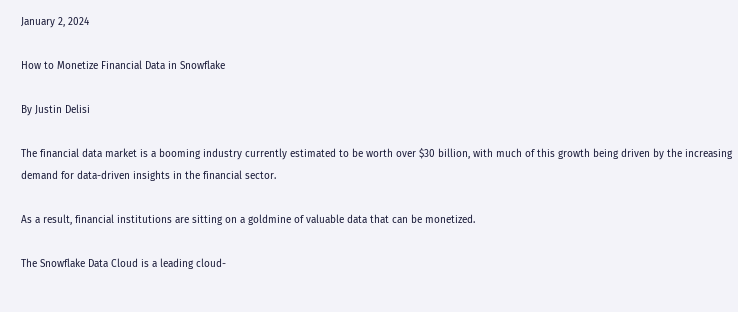January 2, 2024

How to Monetize Financial Data in Snowflake

By Justin Delisi

The financial data market is a booming industry currently estimated to be worth over $30 billion, with much of this growth being driven by the increasing demand for data-driven insights in the financial sector.

As a result, financial institutions are sitting on a goldmine of valuable data that can be monetized.

The Snowflake Data Cloud is a leading cloud-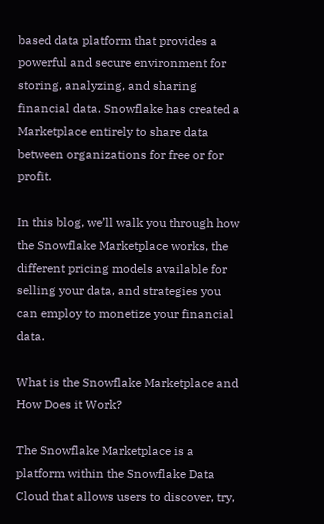based data platform that provides a powerful and secure environment for storing, analyzing, and sharing financial data. Snowflake has created a Marketplace entirely to share data between organizations for free or for profit.

In this blog, we’ll walk you through how the Snowflake Marketplace works, the different pricing models available for selling your data, and strategies you can employ to monetize your financial data.

What is the Snowflake Marketplace and How Does it Work?

The Snowflake Marketplace is a platform within the Snowflake Data Cloud that allows users to discover, try,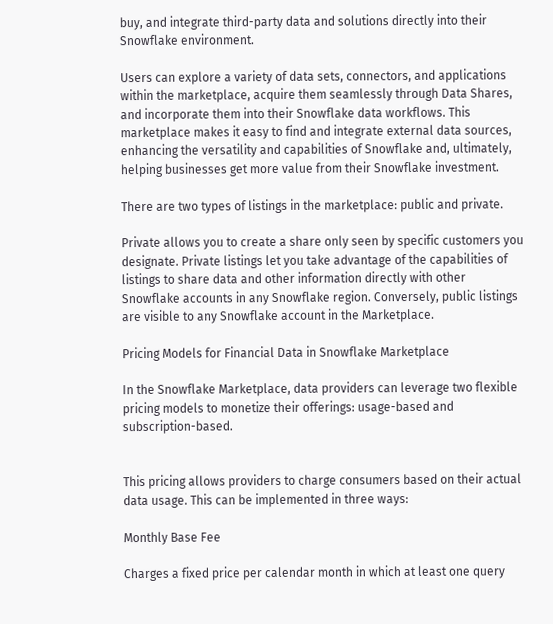buy, and integrate third-party data and solutions directly into their Snowflake environment.

Users can explore a variety of data sets, connectors, and applications within the marketplace, acquire them seamlessly through Data Shares, and incorporate them into their Snowflake data workflows. This marketplace makes it easy to find and integrate external data sources, enhancing the versatility and capabilities of Snowflake and, ultimately, helping businesses get more value from their Snowflake investment.

There are two types of listings in the marketplace: public and private.

Private allows you to create a share only seen by specific customers you designate. Private listings let you take advantage of the capabilities of listings to share data and other information directly with other Snowflake accounts in any Snowflake region. Conversely, public listings are visible to any Snowflake account in the Marketplace.

Pricing Models for Financial Data in Snowflake Marketplace

In the Snowflake Marketplace, data providers can leverage two flexible pricing models to monetize their offerings: usage-based and subscription-based.


This pricing allows providers to charge consumers based on their actual data usage. This can be implemented in three ways:

Monthly Base Fee

Charges a fixed price per calendar month in which at least one query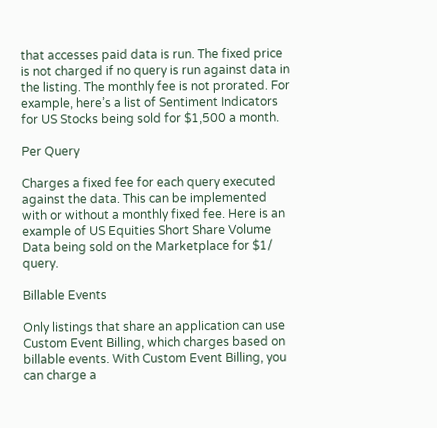that accesses paid data is run. The fixed price is not charged if no query is run against data in the listing. The monthly fee is not prorated. For example, here’s a list of Sentiment Indicators for US Stocks being sold for $1,500 a month.

Per Query

Charges a fixed fee for each query executed against the data. This can be implemented with or without a monthly fixed fee. Here is an example of US Equities Short Share Volume Data being sold on the Marketplace for $1/ query.

Billable Events

Only listings that share an application can use Custom Event Billing, which charges based on billable events. With Custom Event Billing, you can charge a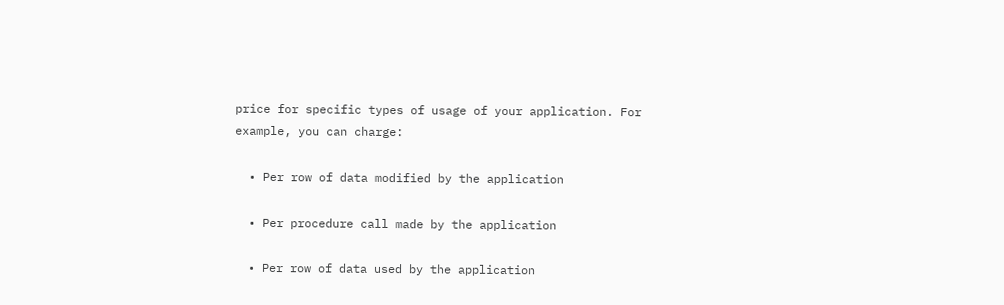price for specific types of usage of your application. For example, you can charge:

  • Per row of data modified by the application

  • Per procedure call made by the application

  • Per row of data used by the application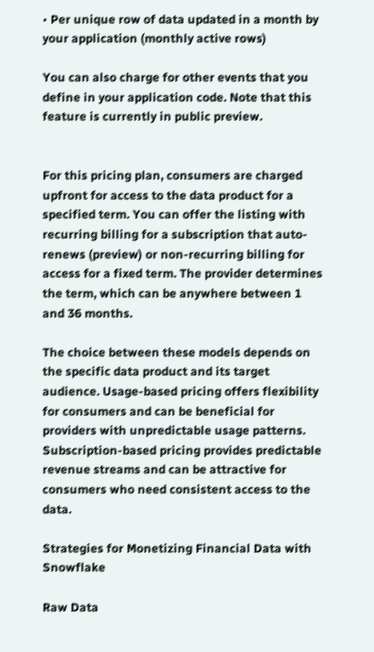• Per unique row of data updated in a month by your application (monthly active rows)

You can also charge for other events that you define in your application code. Note that this feature is currently in public preview.


For this pricing plan, consumers are charged upfront for access to the data product for a specified term. You can offer the listing with recurring billing for a subscription that auto-renews (preview) or non-recurring billing for access for a fixed term. The provider determines the term, which can be anywhere between 1 and 36 months.

The choice between these models depends on the specific data product and its target audience. Usage-based pricing offers flexibility for consumers and can be beneficial for providers with unpredictable usage patterns. Subscription-based pricing provides predictable revenue streams and can be attractive for consumers who need consistent access to the data.

Strategies for Monetizing Financial Data with Snowflake

Raw Data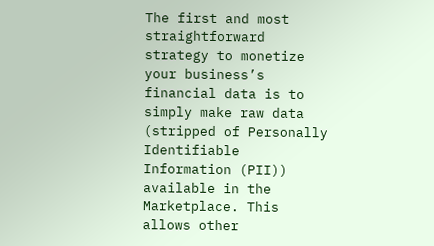The first and most straightforward strategy to monetize your business’s financial data is to simply make raw data (stripped of Personally Identifiable Information (PII)) available in the Marketplace. This allows other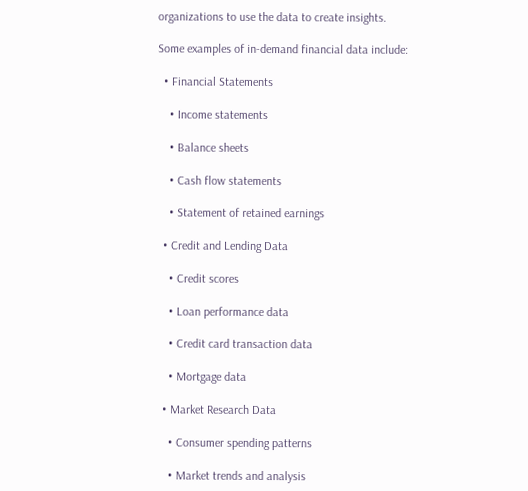organizations to use the data to create insights.

Some examples of in-demand financial data include:

  • Financial Statements

    • Income statements

    • Balance sheets

    • Cash flow statements

    • Statement of retained earnings

  • Credit and Lending Data

    • Credit scores

    • Loan performance data

    • Credit card transaction data

    • Mortgage data

  • Market Research Data

    • Consumer spending patterns

    • Market trends and analysis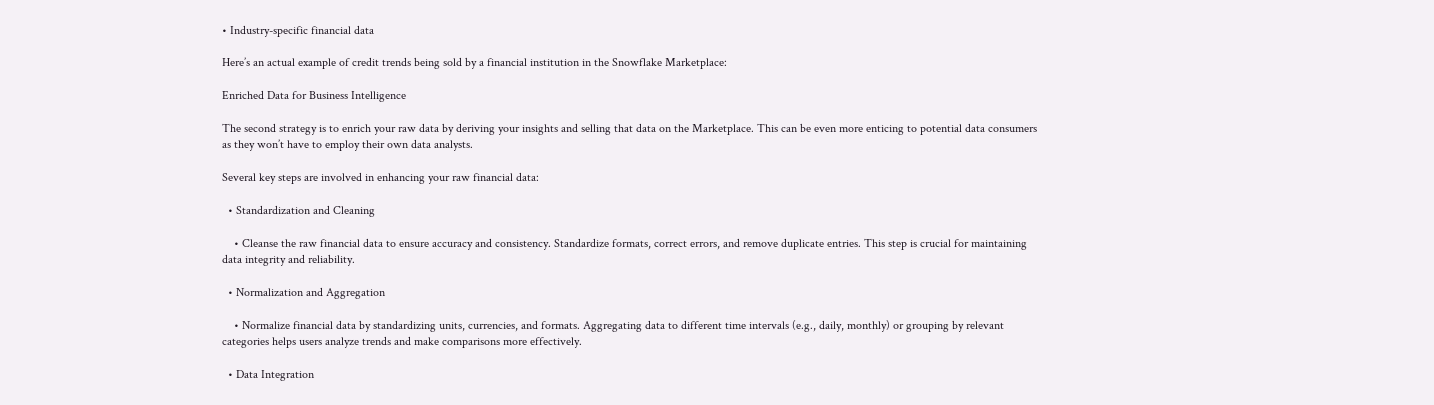• Industry-specific financial data

Here’s an actual example of credit trends being sold by a financial institution in the Snowflake Marketplace:

Enriched Data for Business Intelligence

The second strategy is to enrich your raw data by deriving your insights and selling that data on the Marketplace. This can be even more enticing to potential data consumers as they won’t have to employ their own data analysts.

Several key steps are involved in enhancing your raw financial data:

  • Standardization and Cleaning

    • Cleanse the raw financial data to ensure accuracy and consistency. Standardize formats, correct errors, and remove duplicate entries. This step is crucial for maintaining data integrity and reliability.

  • Normalization and Aggregation

    • Normalize financial data by standardizing units, currencies, and formats. Aggregating data to different time intervals (e.g., daily, monthly) or grouping by relevant categories helps users analyze trends and make comparisons more effectively.

  • Data Integration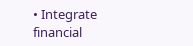• Integrate financial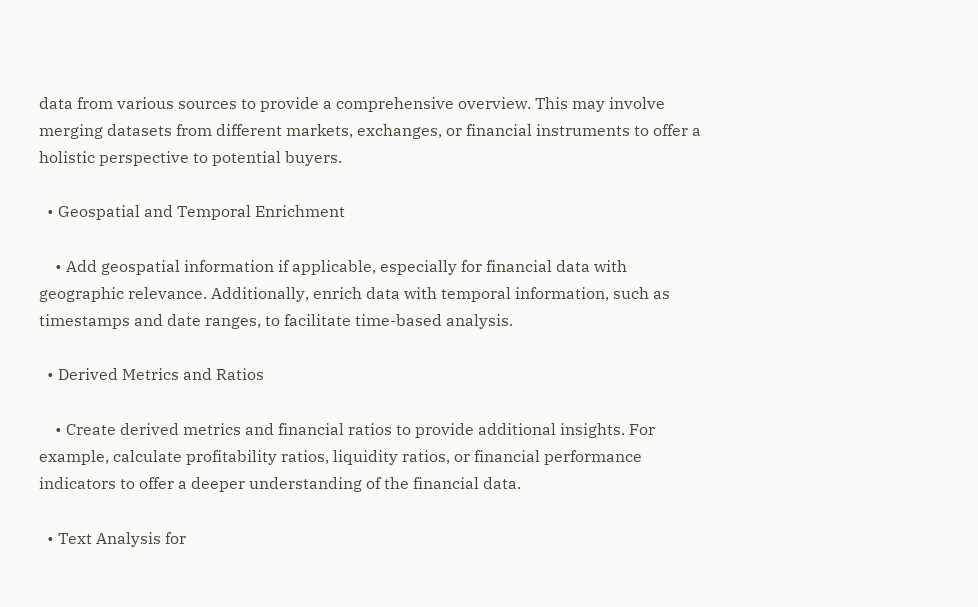data from various sources to provide a comprehensive overview. This may involve merging datasets from different markets, exchanges, or financial instruments to offer a holistic perspective to potential buyers.

  • Geospatial and Temporal Enrichment

    • Add geospatial information if applicable, especially for financial data with geographic relevance. Additionally, enrich data with temporal information, such as timestamps and date ranges, to facilitate time-based analysis.

  • Derived Metrics and Ratios

    • Create derived metrics and financial ratios to provide additional insights. For example, calculate profitability ratios, liquidity ratios, or financial performance indicators to offer a deeper understanding of the financial data.

  • Text Analysis for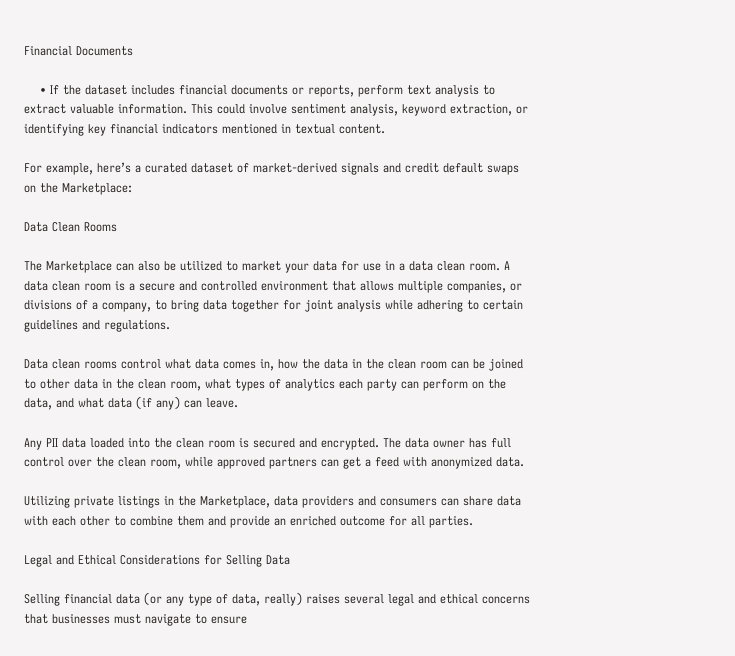Financial Documents

    • If the dataset includes financial documents or reports, perform text analysis to extract valuable information. This could involve sentiment analysis, keyword extraction, or identifying key financial indicators mentioned in textual content.

For example, here’s a curated dataset of market-derived signals and credit default swaps on the Marketplace:

Data Clean Rooms

The Marketplace can also be utilized to market your data for use in a data clean room. A data clean room is a secure and controlled environment that allows multiple companies, or divisions of a company, to bring data together for joint analysis while adhering to certain guidelines and regulations.

Data clean rooms control what data comes in, how the data in the clean room can be joined to other data in the clean room, what types of analytics each party can perform on the data, and what data (if any) can leave.

Any PII data loaded into the clean room is secured and encrypted. The data owner has full control over the clean room, while approved partners can get a feed with anonymized data.

Utilizing private listings in the Marketplace, data providers and consumers can share data with each other to combine them and provide an enriched outcome for all parties.

Legal and Ethical Considerations for Selling Data

Selling financial data (or any type of data, really) raises several legal and ethical concerns that businesses must navigate to ensure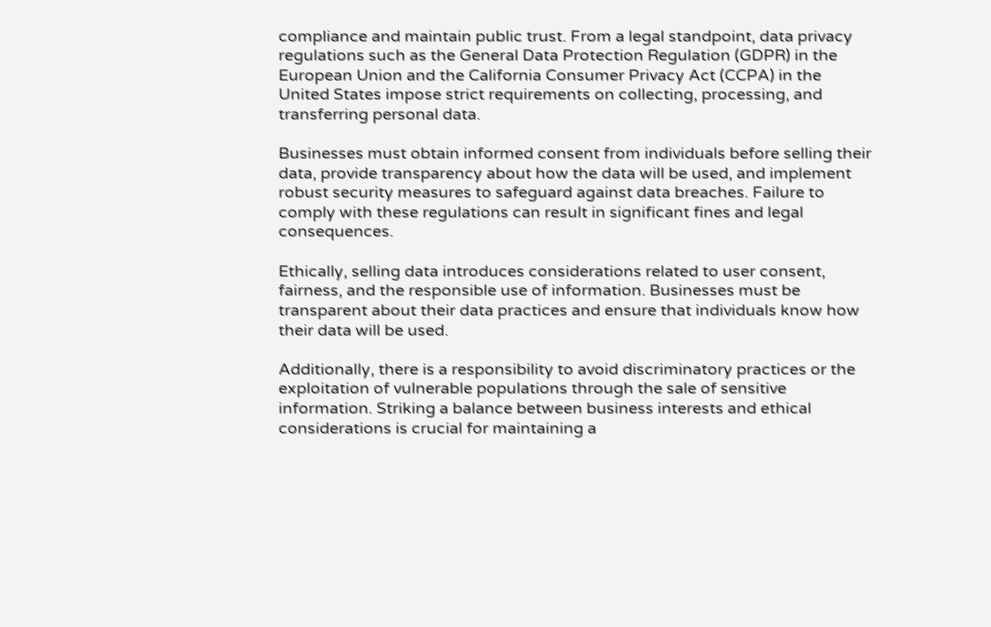compliance and maintain public trust. From a legal standpoint, data privacy regulations such as the General Data Protection Regulation (GDPR) in the European Union and the California Consumer Privacy Act (CCPA) in the United States impose strict requirements on collecting, processing, and transferring personal data.

Businesses must obtain informed consent from individuals before selling their data, provide transparency about how the data will be used, and implement robust security measures to safeguard against data breaches. Failure to comply with these regulations can result in significant fines and legal consequences.

Ethically, selling data introduces considerations related to user consent, fairness, and the responsible use of information. Businesses must be transparent about their data practices and ensure that individuals know how their data will be used.

Additionally, there is a responsibility to avoid discriminatory practices or the exploitation of vulnerable populations through the sale of sensitive information. Striking a balance between business interests and ethical considerations is crucial for maintaining a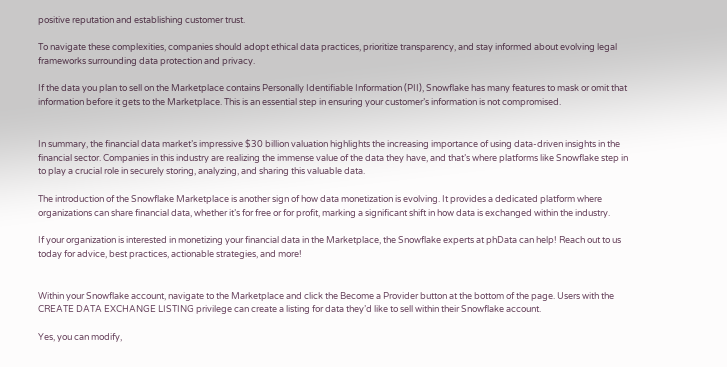positive reputation and establishing customer trust.

To navigate these complexities, companies should adopt ethical data practices, prioritize transparency, and stay informed about evolving legal frameworks surrounding data protection and privacy.

If the data you plan to sell on the Marketplace contains Personally Identifiable Information (PII), Snowflake has many features to mask or omit that information before it gets to the Marketplace. This is an essential step in ensuring your customer’s information is not compromised.


In summary, the financial data market’s impressive $30 billion valuation highlights the increasing importance of using data-driven insights in the financial sector. Companies in this industry are realizing the immense value of the data they have, and that’s where platforms like Snowflake step in to play a crucial role in securely storing, analyzing, and sharing this valuable data.

The introduction of the Snowflake Marketplace is another sign of how data monetization is evolving. It provides a dedicated platform where organizations can share financial data, whether it’s for free or for profit, marking a significant shift in how data is exchanged within the industry.

If your organization is interested in monetizing your financial data in the Marketplace, the Snowflake experts at phData can help! Reach out to us today for advice, best practices, actionable strategies, and more!


Within your Snowflake account, navigate to the Marketplace and click the Become a Provider button at the bottom of the page. Users with the CREATE DATA EXCHANGE LISTING privilege can create a listing for data they’d like to sell within their Snowflake account.

Yes, you can modify,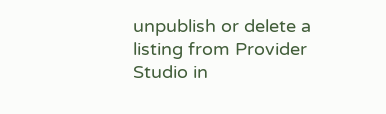unpublish or delete a listing from Provider Studio in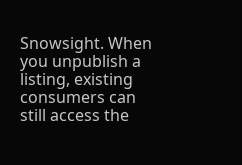Snowsight. When you unpublish a listing, existing consumers can still access the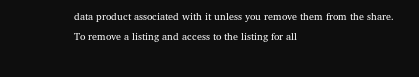data product associated with it unless you remove them from the share. To remove a listing and access to the listing for all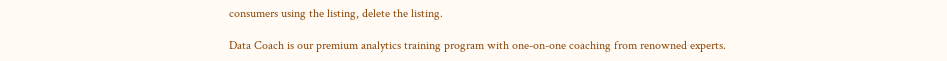consumers using the listing, delete the listing.

Data Coach is our premium analytics training program with one-on-one coaching from renowned experts.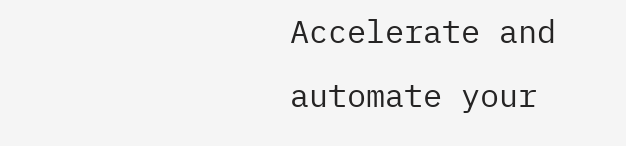Accelerate and automate your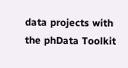data projects with the phData Toolkit